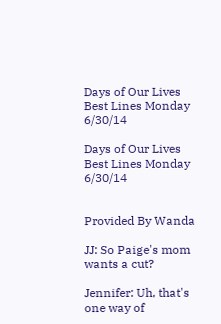Days of Our Lives Best Lines Monday 6/30/14

Days of Our Lives Best Lines Monday 6/30/14


Provided By Wanda

JJ: So Paige's mom wants a cut?

Jennifer: Uh, that's one way of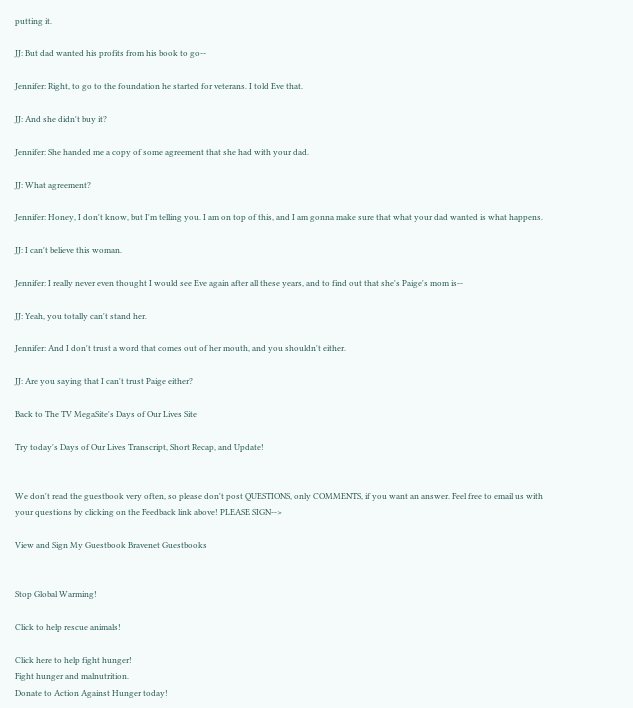putting it.

JJ: But dad wanted his profits from his book to go--

Jennifer: Right, to go to the foundation he started for veterans. I told Eve that.

JJ: And she didn't buy it?

Jennifer: She handed me a copy of some agreement that she had with your dad.

JJ: What agreement?

Jennifer: Honey, I don't know, but I'm telling you. I am on top of this, and I am gonna make sure that what your dad wanted is what happens.

JJ: I can't believe this woman.

Jennifer: I really never even thought I would see Eve again after all these years, and to find out that she's Paige's mom is--

JJ: Yeah, you totally can't stand her.

Jennifer: And I don't trust a word that comes out of her mouth, and you shouldn't either.

JJ: Are you saying that I can't trust Paige either?

Back to The TV MegaSite's Days of Our Lives Site

Try today's Days of Our Lives Transcript, Short Recap, and Update!


We don't read the guestbook very often, so please don't post QUESTIONS, only COMMENTS, if you want an answer. Feel free to email us with your questions by clicking on the Feedback link above! PLEASE SIGN-->

View and Sign My Guestbook Bravenet Guestbooks


Stop Global Warming!

Click to help rescue animals!

Click here to help fight hunger!
Fight hunger and malnutrition.
Donate to Action Against Hunger today!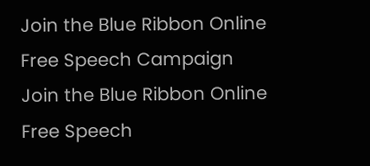Join the Blue Ribbon Online Free Speech Campaign
Join the Blue Ribbon Online Free Speech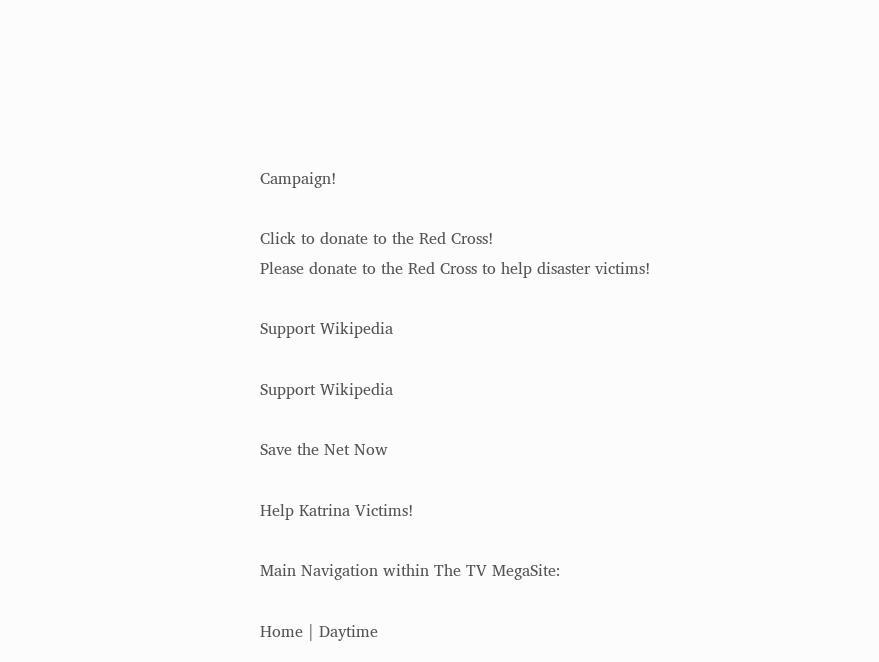Campaign!

Click to donate to the Red Cross!
Please donate to the Red Cross to help disaster victims!

Support Wikipedia

Support Wikipedia

Save the Net Now

Help Katrina Victims!

Main Navigation within The TV MegaSite:

Home | Daytime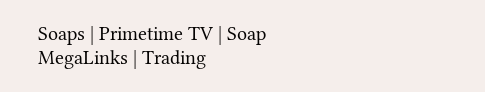Soaps | Primetime TV | Soap MegaLinks | Trading